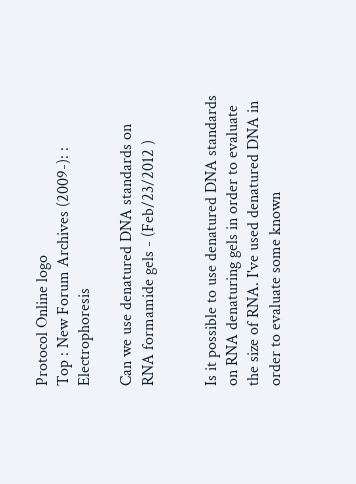Protocol Online logo
Top : New Forum Archives (2009-): : Electrophoresis

Can we use denatured DNA standards on RNA formamide gels - (Feb/23/2012 )


Is it possible to use denatured DNA standards on RNA denaturing gels in order to evaluate the size of RNA. I've used denatured DNA in order to evaluate some known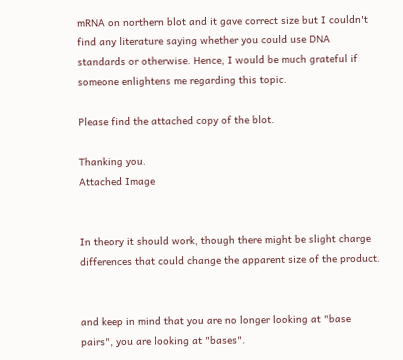mRNA on northern blot and it gave correct size but I couldn't find any literature saying whether you could use DNA standards or otherwise. Hence, I would be much grateful if someone enlightens me regarding this topic.

Please find the attached copy of the blot.

Thanking you.
Attached Image


In theory it should work, though there might be slight charge differences that could change the apparent size of the product.


and keep in mind that you are no longer looking at "base pairs", you are looking at "bases".